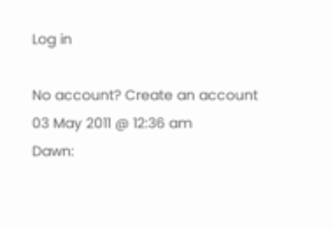Log in

No account? Create an account
03 May 2011 @ 12:36 am
Dawn: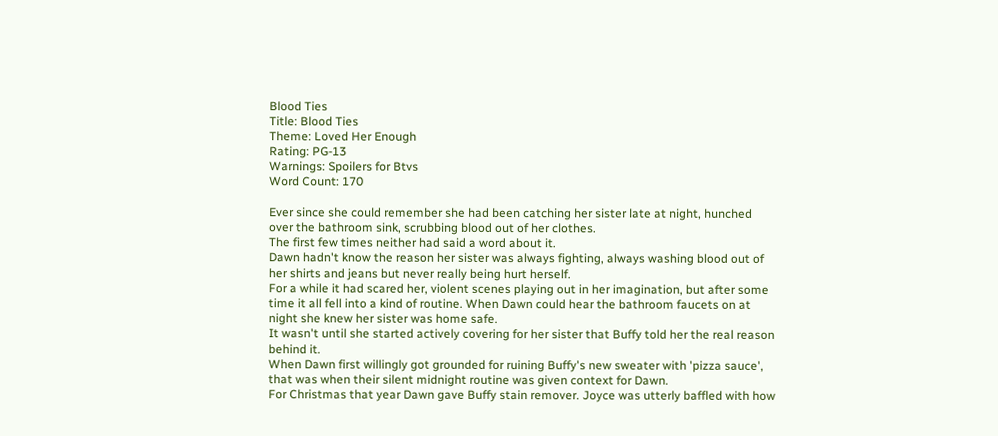Blood Ties
Title: Blood Ties
Theme: Loved Her Enough
Rating: PG-13
Warnings: Spoilers for Btvs
Word Count: 170

Ever since she could remember she had been catching her sister late at night, hunched over the bathroom sink, scrubbing blood out of her clothes.
The first few times neither had said a word about it.
Dawn hadn't know the reason her sister was always fighting, always washing blood out of her shirts and jeans but never really being hurt herself.
For a while it had scared her, violent scenes playing out in her imagination, but after some time it all fell into a kind of routine. When Dawn could hear the bathroom faucets on at night she knew her sister was home safe.
It wasn't until she started actively covering for her sister that Buffy told her the real reason behind it.
When Dawn first willingly got grounded for ruining Buffy's new sweater with 'pizza sauce', that was when their silent midnight routine was given context for Dawn.
For Christmas that year Dawn gave Buffy stain remover. Joyce was utterly baffled with how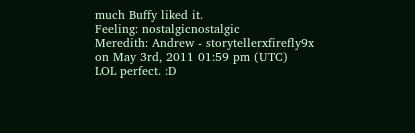much Buffy liked it.
Feeling: nostalgicnostalgic
Meredith: Andrew - storytellerxfirefly9x on May 3rd, 2011 01:59 pm (UTC)
LOL perfect. :D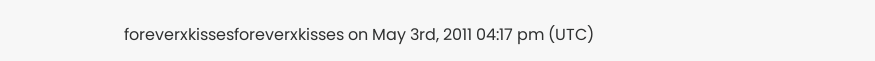foreverxkissesforeverxkisses on May 3rd, 2011 04:17 pm (UTC)